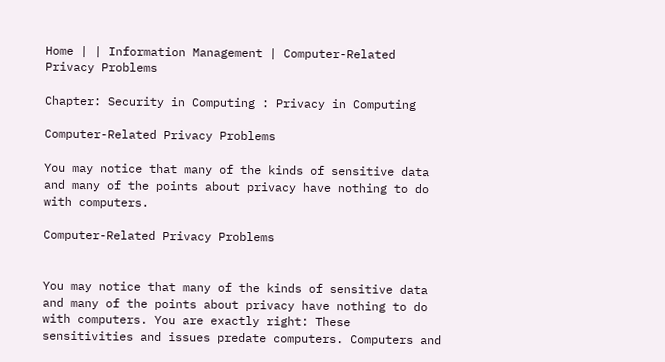Home | | Information Management | Computer-Related Privacy Problems

Chapter: Security in Computing : Privacy in Computing

Computer-Related Privacy Problems

You may notice that many of the kinds of sensitive data and many of the points about privacy have nothing to do with computers.

Computer-Related Privacy Problems


You may notice that many of the kinds of sensitive data and many of the points about privacy have nothing to do with computers. You are exactly right: These sensitivities and issues predate computers. Computers and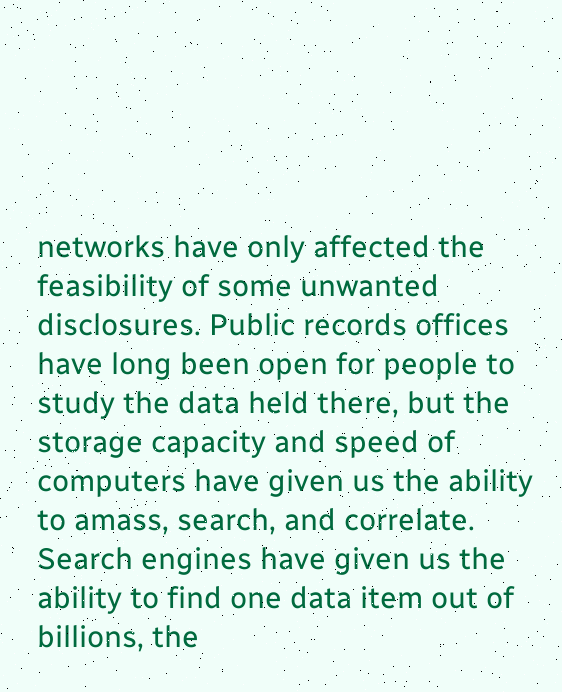networks have only affected the feasibility of some unwanted disclosures. Public records offices have long been open for people to study the data held there, but the storage capacity and speed of computers have given us the ability to amass, search, and correlate. Search engines have given us the ability to find one data item out of billions, the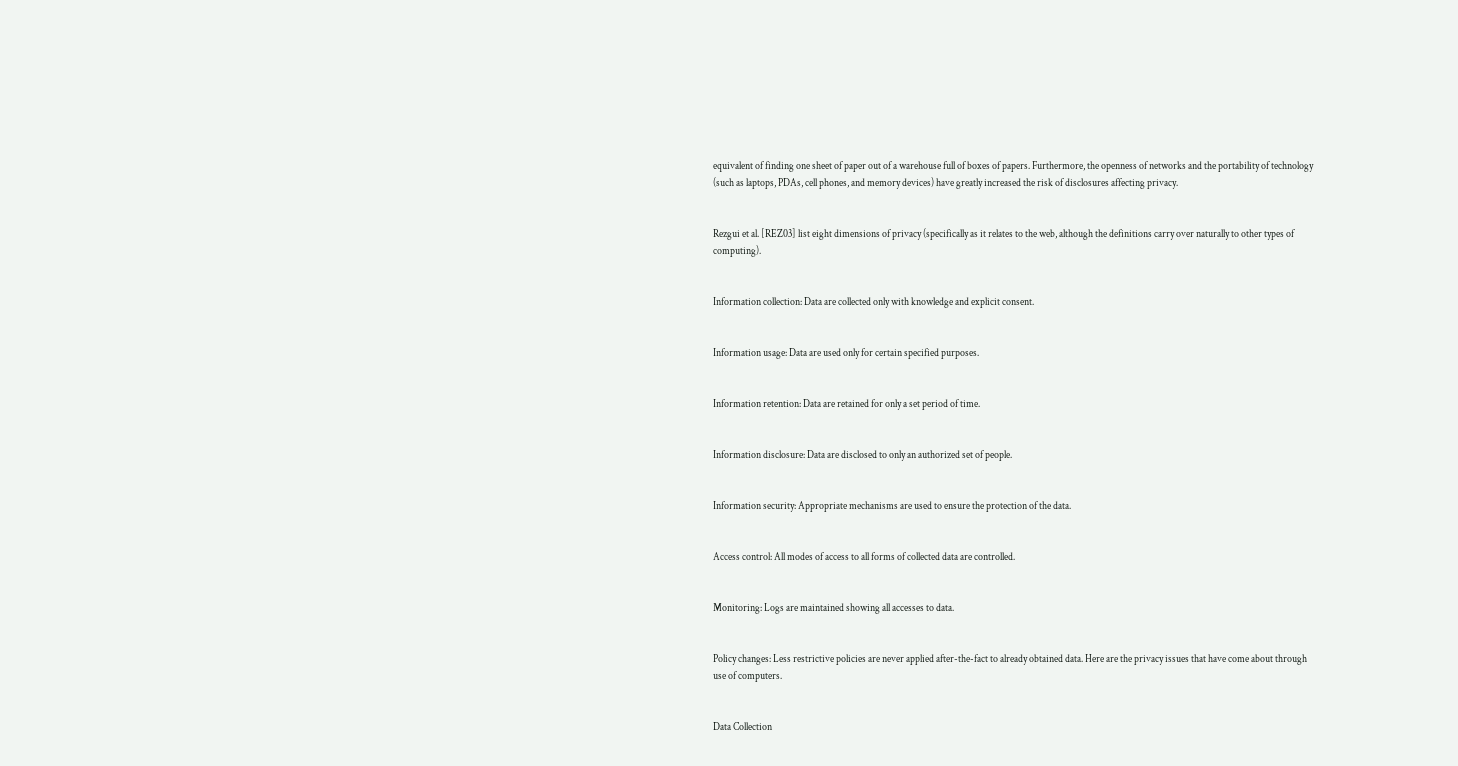equivalent of finding one sheet of paper out of a warehouse full of boxes of papers. Furthermore, the openness of networks and the portability of technology (such as laptops, PDAs, cell phones, and memory devices) have greatly increased the risk of disclosures affecting privacy.


Rezgui et al. [REZ03] list eight dimensions of privacy (specifically as it relates to the web, although the definitions carry over naturally to other types of computing).


Information collection: Data are collected only with knowledge and explicit consent.


Information usage: Data are used only for certain specified purposes.


Information retention: Data are retained for only a set period of time.


Information disclosure: Data are disclosed to only an authorized set of people.


Information security: Appropriate mechanisms are used to ensure the protection of the data.


Access control: All modes of access to all forms of collected data are controlled.


Monitoring: Logs are maintained showing all accesses to data.


Policy changes: Less restrictive policies are never applied after-the-fact to already obtained data. Here are the privacy issues that have come about through use of computers.


Data Collection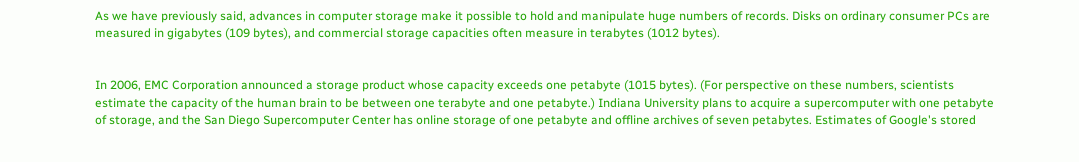As we have previously said, advances in computer storage make it possible to hold and manipulate huge numbers of records. Disks on ordinary consumer PCs are measured in gigabytes (109 bytes), and commercial storage capacities often measure in terabytes (1012 bytes).


In 2006, EMC Corporation announced a storage product whose capacity exceeds one petabyte (1015 bytes). (For perspective on these numbers, scientists estimate the capacity of the human brain to be between one terabyte and one petabyte.) Indiana University plans to acquire a supercomputer with one petabyte of storage, and the San Diego Supercomputer Center has online storage of one petabyte and offline archives of seven petabytes. Estimates of Google's stored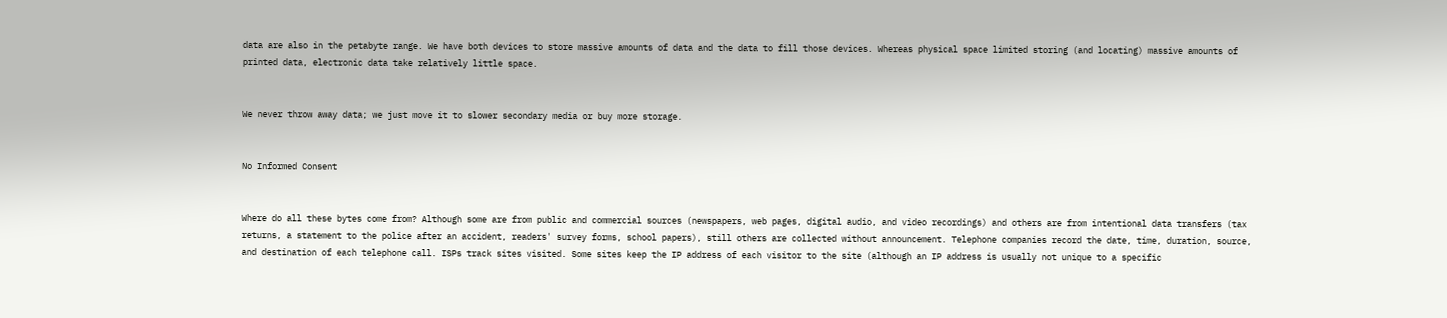data are also in the petabyte range. We have both devices to store massive amounts of data and the data to fill those devices. Whereas physical space limited storing (and locating) massive amounts of printed data, electronic data take relatively little space.


We never throw away data; we just move it to slower secondary media or buy more storage.


No Informed Consent


Where do all these bytes come from? Although some are from public and commercial sources (newspapers, web pages, digital audio, and video recordings) and others are from intentional data transfers (tax returns, a statement to the police after an accident, readers' survey forms, school papers), still others are collected without announcement. Telephone companies record the date, time, duration, source, and destination of each telephone call. ISPs track sites visited. Some sites keep the IP address of each visitor to the site (although an IP address is usually not unique to a specific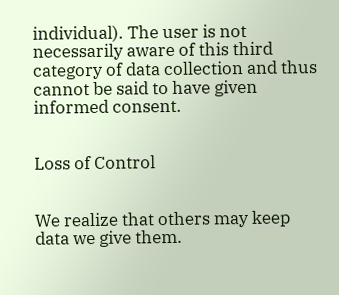individual). The user is not necessarily aware of this third category of data collection and thus cannot be said to have given informed consent.


Loss of Control


We realize that others may keep data we give them.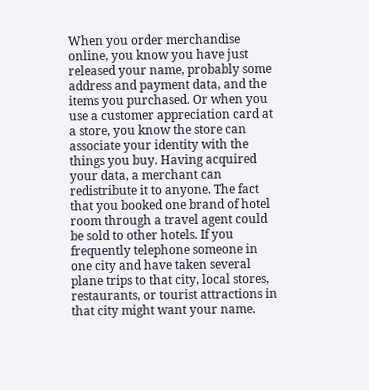When you order merchandise online, you know you have just released your name, probably some address and payment data, and the items you purchased. Or when you use a customer appreciation card at a store, you know the store can associate your identity with the things you buy. Having acquired your data, a merchant can redistribute it to anyone. The fact that you booked one brand of hotel room through a travel agent could be sold to other hotels. If you frequently telephone someone in one city and have taken several plane trips to that city, local stores, restaurants, or tourist attractions in that city might want your name.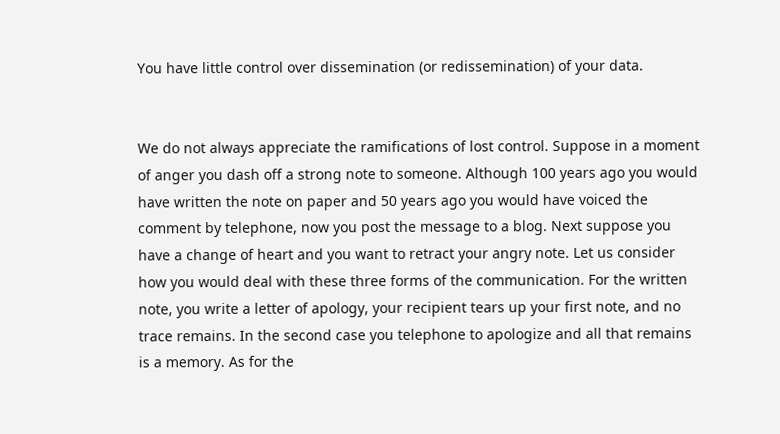You have little control over dissemination (or redissemination) of your data.


We do not always appreciate the ramifications of lost control. Suppose in a moment of anger you dash off a strong note to someone. Although 100 years ago you would have written the note on paper and 50 years ago you would have voiced the comment by telephone, now you post the message to a blog. Next suppose you have a change of heart and you want to retract your angry note. Let us consider how you would deal with these three forms of the communication. For the written note, you write a letter of apology, your recipient tears up your first note, and no trace remains. In the second case you telephone to apologize and all that remains is a memory. As for the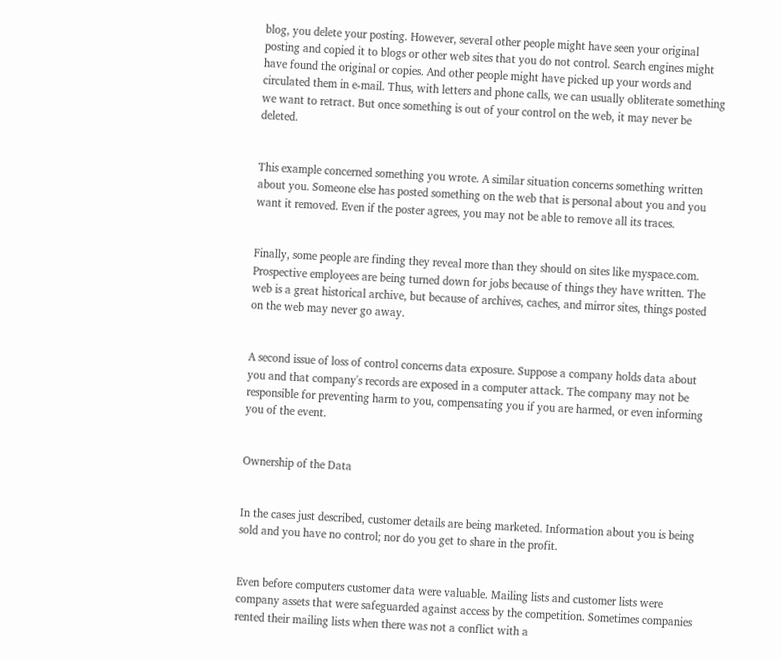blog, you delete your posting. However, several other people might have seen your original posting and copied it to blogs or other web sites that you do not control. Search engines might have found the original or copies. And other people might have picked up your words and circulated them in e-mail. Thus, with letters and phone calls, we can usually obliterate something we want to retract. But once something is out of your control on the web, it may never be deleted.


This example concerned something you wrote. A similar situation concerns something written about you. Someone else has posted something on the web that is personal about you and you want it removed. Even if the poster agrees, you may not be able to remove all its traces.


Finally, some people are finding they reveal more than they should on sites like myspace.com. Prospective employees are being turned down for jobs because of things they have written. The web is a great historical archive, but because of archives, caches, and mirror sites, things posted on the web may never go away.


A second issue of loss of control concerns data exposure. Suppose a company holds data about you and that company's records are exposed in a computer attack. The company may not be responsible for preventing harm to you, compensating you if you are harmed, or even informing you of the event.


Ownership of the Data


In the cases just described, customer details are being marketed. Information about you is being sold and you have no control; nor do you get to share in the profit.


Even before computers customer data were valuable. Mailing lists and customer lists were company assets that were safeguarded against access by the competition. Sometimes companies rented their mailing lists when there was not a conflict with a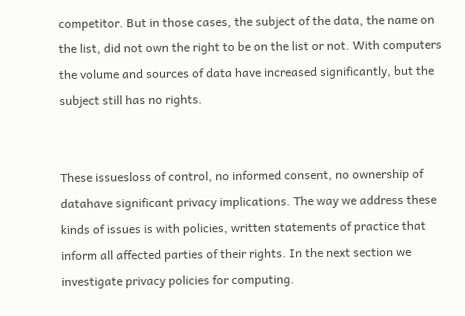competitor. But in those cases, the subject of the data, the name on the list, did not own the right to be on the list or not. With computers the volume and sources of data have increased significantly, but the subject still has no rights.


These issuesloss of control, no informed consent, no ownership of datahave significant privacy implications. The way we address these kinds of issues is with policies, written statements of practice that inform all affected parties of their rights. In the next section we investigate privacy policies for computing.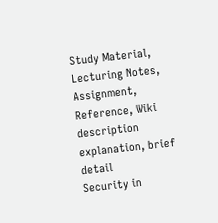Study Material, Lecturing Notes, Assignment, Reference, Wiki description explanation, brief detail
Security in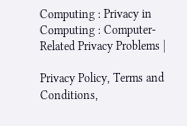Computing : Privacy in Computing : Computer-Related Privacy Problems |

Privacy Policy, Terms and Conditions,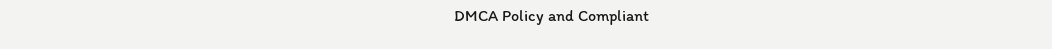DMCA Policy and Compliant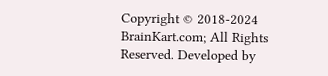Copyright © 2018-2024 BrainKart.com; All Rights Reserved. Developed by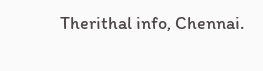Therithal info, Chennai.